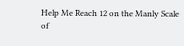Help Me Reach 12 on the Manly Scale of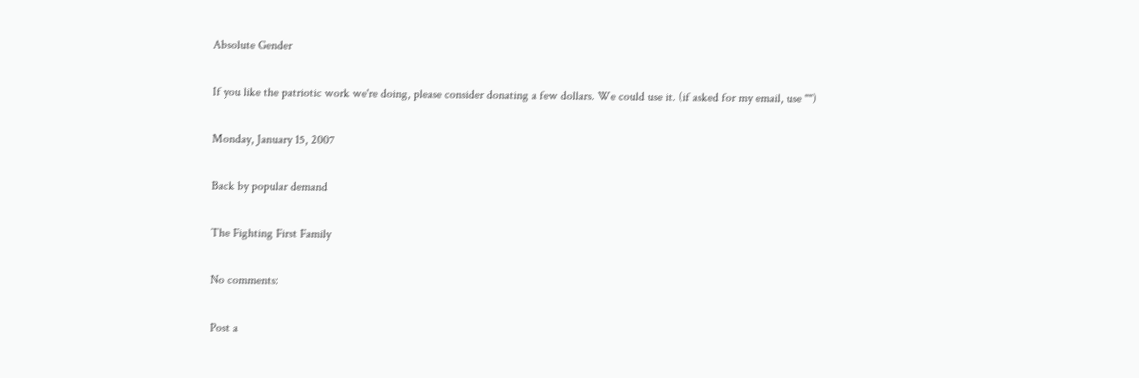Absolute Gender

If you like the patriotic work we're doing, please consider donating a few dollars. We could use it. (if asked for my email, use "")

Monday, January 15, 2007

Back by popular demand

The Fighting First Family

No comments:

Post a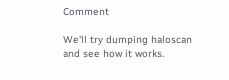Comment

We'll try dumping haloscan and see how it works.